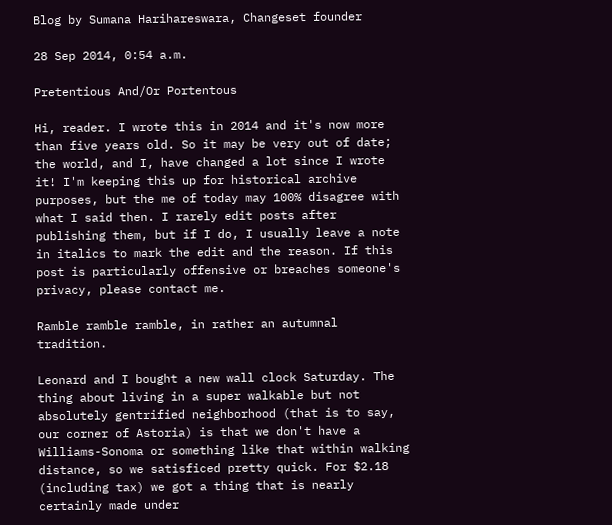Blog by Sumana Harihareswara, Changeset founder

28 Sep 2014, 0:54 a.m.

Pretentious And/Or Portentous

Hi, reader. I wrote this in 2014 and it's now more than five years old. So it may be very out of date; the world, and I, have changed a lot since I wrote it! I'm keeping this up for historical archive purposes, but the me of today may 100% disagree with what I said then. I rarely edit posts after publishing them, but if I do, I usually leave a note in italics to mark the edit and the reason. If this post is particularly offensive or breaches someone's privacy, please contact me.

Ramble ramble ramble, in rather an autumnal tradition.

Leonard and I bought a new wall clock Saturday. The thing about living in a super walkable but not absolutely gentrified neighborhood (that is to say, our corner of Astoria) is that we don't have a Williams-Sonoma or something like that within walking distance, so we satisficed pretty quick. For $2.18 (including tax) we got a thing that is nearly certainly made under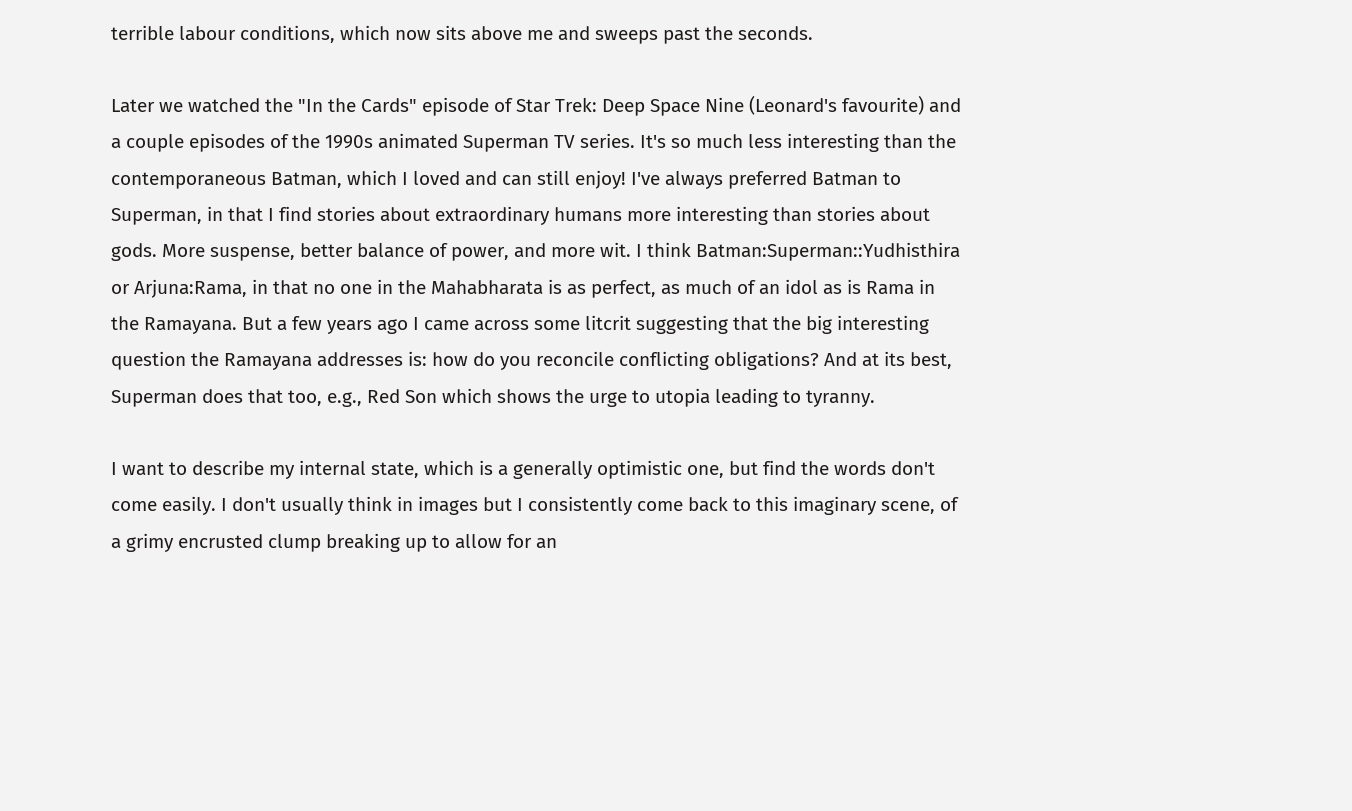terrible labour conditions, which now sits above me and sweeps past the seconds.

Later we watched the "In the Cards" episode of Star Trek: Deep Space Nine (Leonard's favourite) and a couple episodes of the 1990s animated Superman TV series. It's so much less interesting than the contemporaneous Batman, which I loved and can still enjoy! I've always preferred Batman to Superman, in that I find stories about extraordinary humans more interesting than stories about gods. More suspense, better balance of power, and more wit. I think Batman:Superman::Yudhisthira or Arjuna:Rama, in that no one in the Mahabharata is as perfect, as much of an idol as is Rama in the Ramayana. But a few years ago I came across some litcrit suggesting that the big interesting question the Ramayana addresses is: how do you reconcile conflicting obligations? And at its best, Superman does that too, e.g., Red Son which shows the urge to utopia leading to tyranny.

I want to describe my internal state, which is a generally optimistic one, but find the words don't come easily. I don't usually think in images but I consistently come back to this imaginary scene, of a grimy encrusted clump breaking up to allow for an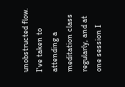unobstructed flow. I've taken to attending a meditation class regularly, and at one session I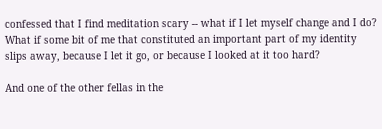confessed that I find meditation scary -- what if I let myself change and I do? What if some bit of me that constituted an important part of my identity slips away, because I let it go, or because I looked at it too hard?

And one of the other fellas in the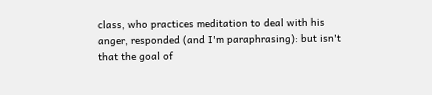class, who practices meditation to deal with his anger, responded (and I'm paraphrasing): but isn't that the goal of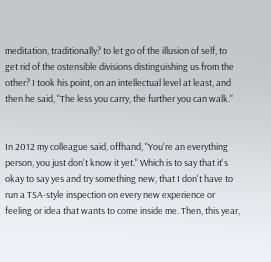meditation, traditionally? to let go of the illusion of self, to get rid of the ostensible divisions distinguishing us from the other? I took his point, on an intellectual level at least, and then he said, "The less you carry, the further you can walk."


In 2012 my colleague said, offhand, "You're an everything person, you just don't know it yet." Which is to say that it's okay to say yes and try something new, that I don't have to run a TSA-style inspection on every new experience or feeling or idea that wants to come inside me. Then, this year,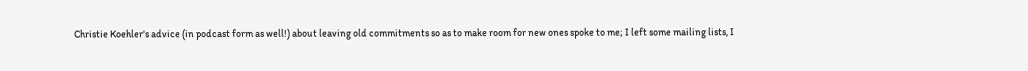Christie Koehler's advice (in podcast form as well!) about leaving old commitments so as to make room for new ones spoke to me; I left some mailing lists, I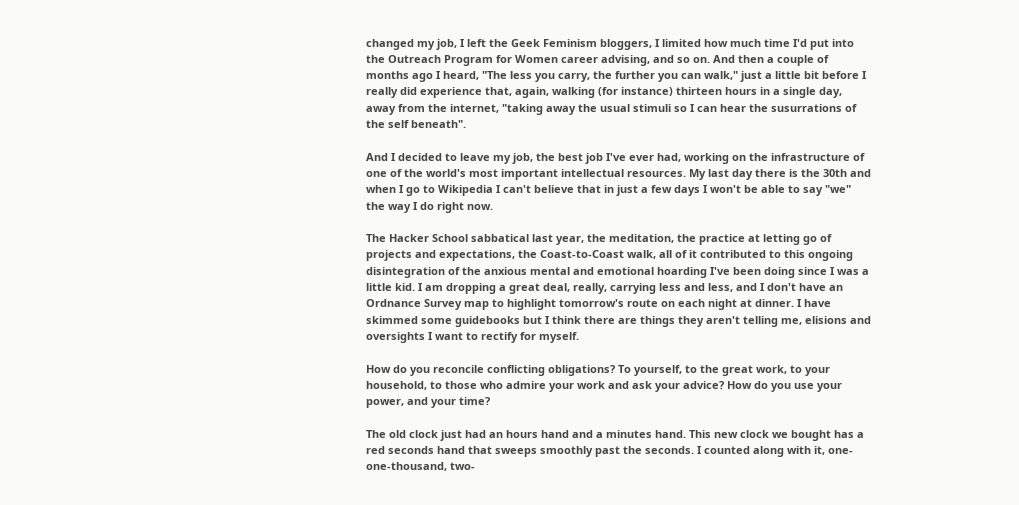changed my job, I left the Geek Feminism bloggers, I limited how much time I'd put into the Outreach Program for Women career advising, and so on. And then a couple of months ago I heard, "The less you carry, the further you can walk," just a little bit before I really did experience that, again, walking (for instance) thirteen hours in a single day, away from the internet, "taking away the usual stimuli so I can hear the susurrations of the self beneath".

And I decided to leave my job, the best job I've ever had, working on the infrastructure of one of the world's most important intellectual resources. My last day there is the 30th and when I go to Wikipedia I can't believe that in just a few days I won't be able to say "we" the way I do right now.

The Hacker School sabbatical last year, the meditation, the practice at letting go of projects and expectations, the Coast-to-Coast walk, all of it contributed to this ongoing disintegration of the anxious mental and emotional hoarding I've been doing since I was a little kid. I am dropping a great deal, really, carrying less and less, and I don't have an Ordnance Survey map to highlight tomorrow's route on each night at dinner. I have skimmed some guidebooks but I think there are things they aren't telling me, elisions and oversights I want to rectify for myself.

How do you reconcile conflicting obligations? To yourself, to the great work, to your household, to those who admire your work and ask your advice? How do you use your power, and your time?

The old clock just had an hours hand and a minutes hand. This new clock we bought has a red seconds hand that sweeps smoothly past the seconds. I counted along with it, one-one-thousand, two-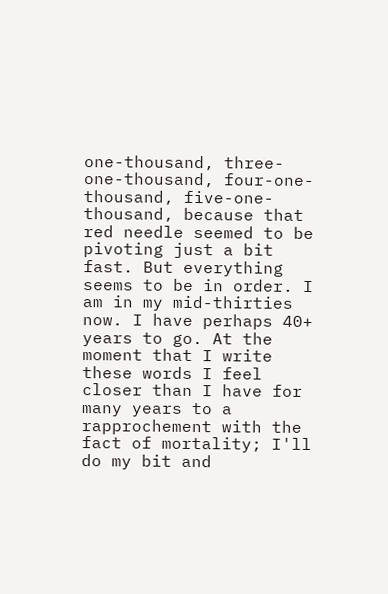one-thousand, three-one-thousand, four-one-thousand, five-one-thousand, because that red needle seemed to be pivoting just a bit fast. But everything seems to be in order. I am in my mid-thirties now. I have perhaps 40+ years to go. At the moment that I write these words I feel closer than I have for many years to a rapprochement with the fact of mortality; I'll do my bit and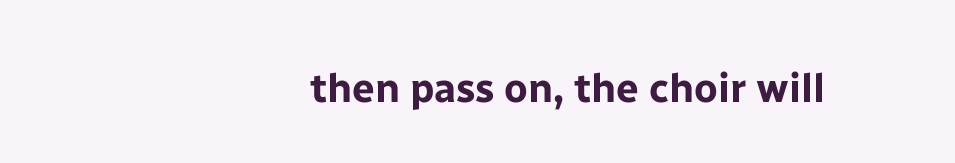then pass on, the choir will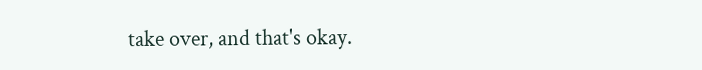take over, and that's okay.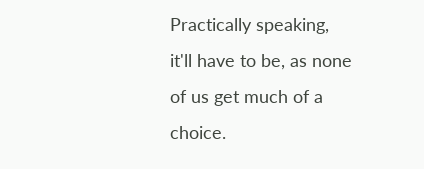Practically speaking, it'll have to be, as none of us get much of a choice.